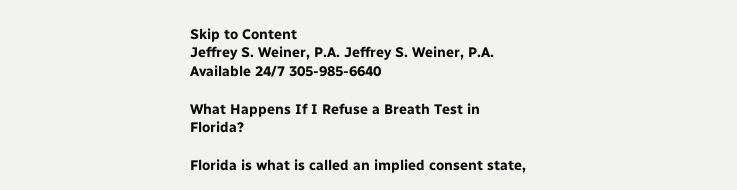Skip to Content
Jeffrey S. Weiner, P.A. Jeffrey S. Weiner, P.A.
Available 24/7 305-985-6640

What Happens If I Refuse a Breath Test in Florida?

Florida is what is called an implied consent state,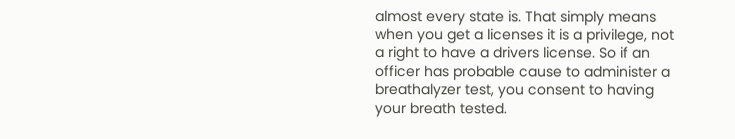almost every state is. That simply means when you get a licenses it is a privilege, not a right to have a drivers license. So if an officer has probable cause to administer a breathalyzer test, you consent to having your breath tested.